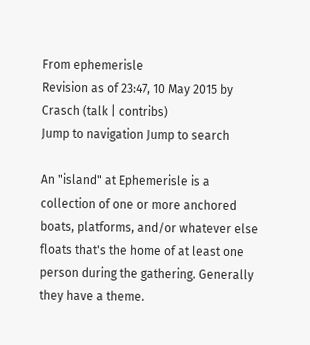From ephemerisle
Revision as of 23:47, 10 May 2015 by Crasch (talk | contribs)
Jump to navigation Jump to search

An "island" at Ephemerisle is a collection of one or more anchored boats, platforms, and/or whatever else floats that's the home of at least one person during the gathering. Generally they have a theme.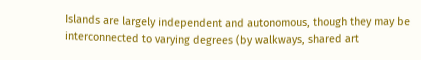Islands are largely independent and autonomous, though they may be interconnected to varying degrees (by walkways, shared art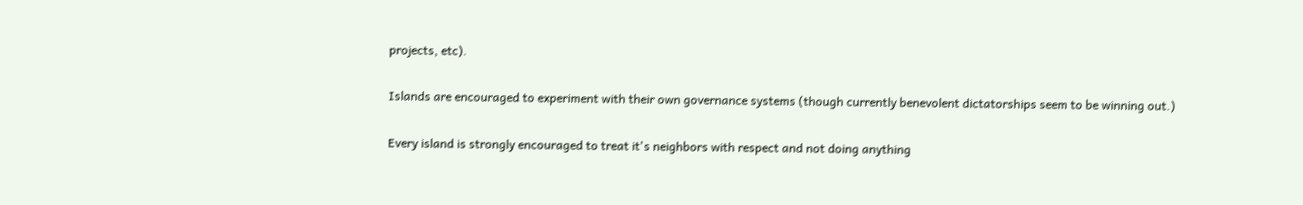projects, etc).

Islands are encouraged to experiment with their own governance systems (though currently benevolent dictatorships seem to be winning out.)

Every island is strongly encouraged to treat it's neighbors with respect and not doing anything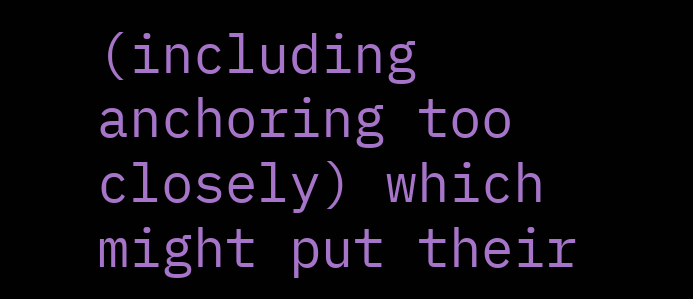(including anchoring too closely) which might put their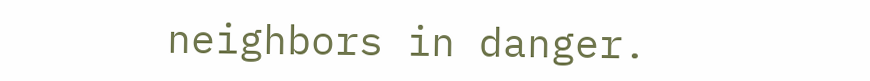neighbors in danger.